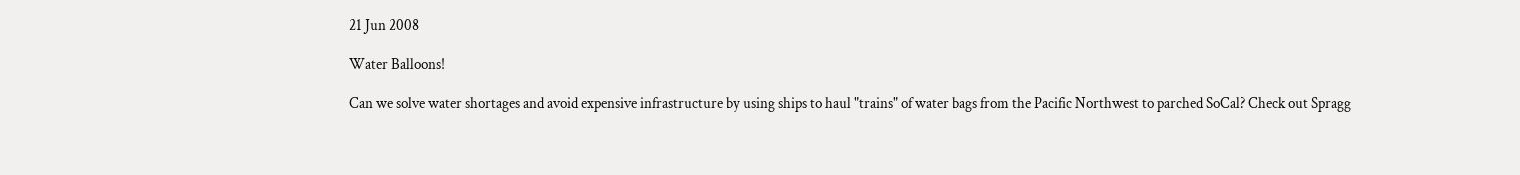21 Jun 2008

Water Balloons!

Can we solve water shortages and avoid expensive infrastructure by using ships to haul "trains" of water bags from the Pacific Northwest to parched SoCal? Check out Spragg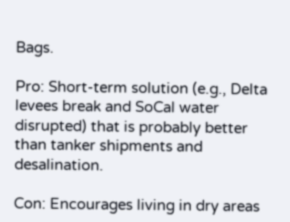Bags.

Pro: Short-term solution (e.g., Delta levees break and SoCal water disrupted) that is probably better than tanker shipments and desalination.

Con: Encourages living in dry areas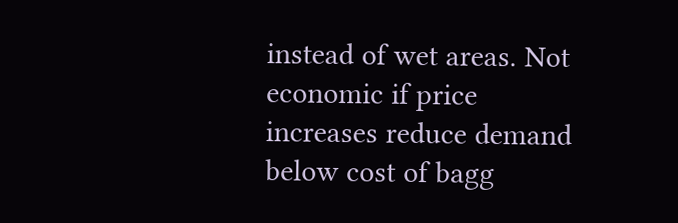instead of wet areas. Not economic if price increases reduce demand below cost of bagg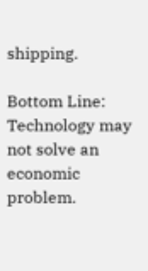shipping.

Bottom Line: Technology may not solve an economic problem.